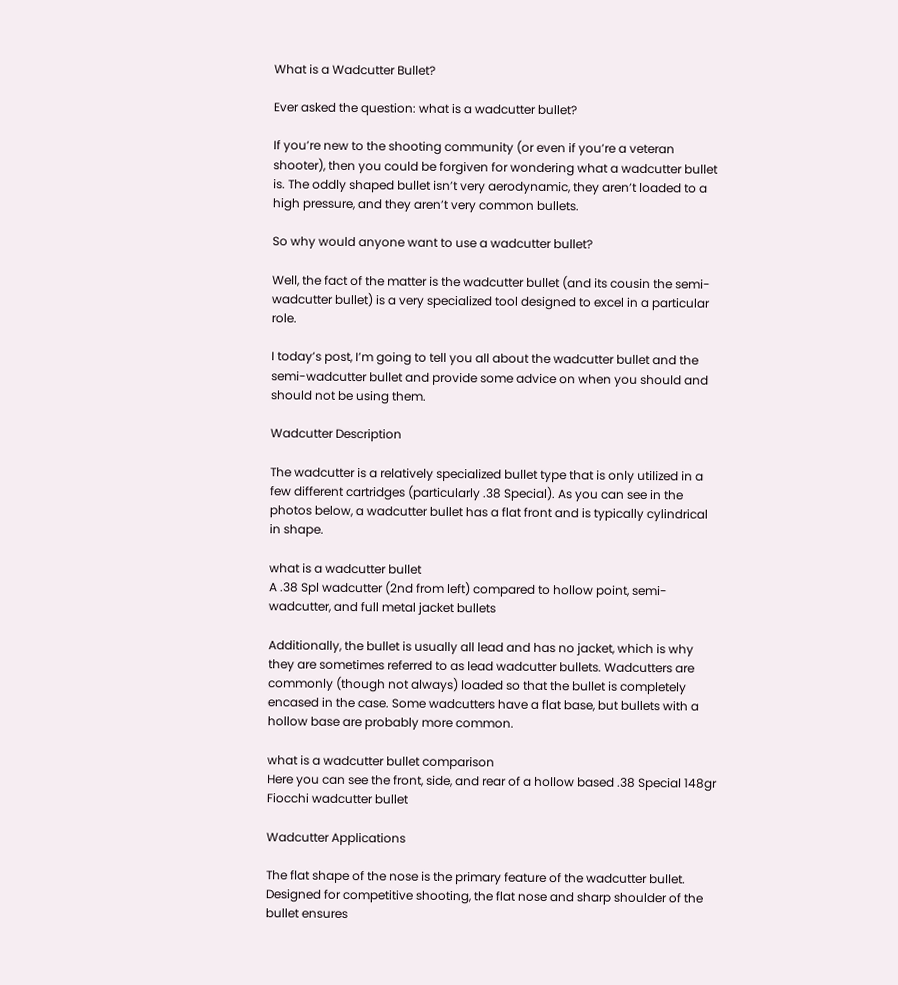What is a Wadcutter Bullet?

Ever asked the question: what is a wadcutter bullet?

If you’re new to the shooting community (or even if you’re a veteran shooter), then you could be forgiven for wondering what a wadcutter bullet is. The oddly shaped bullet isn’t very aerodynamic, they aren’t loaded to a high pressure, and they aren’t very common bullets.

So why would anyone want to use a wadcutter bullet?

Well, the fact of the matter is the wadcutter bullet (and its cousin the semi-wadcutter bullet) is a very specialized tool designed to excel in a particular role.

I today’s post, I’m going to tell you all about the wadcutter bullet and the semi-wadcutter bullet and provide some advice on when you should and should not be using them.

Wadcutter Description

The wadcutter is a relatively specialized bullet type that is only utilized in a few different cartridges (particularly .38 Special). As you can see in the photos below, a wadcutter bullet has a flat front and is typically cylindrical in shape.

what is a wadcutter bullet
A .38 Spl wadcutter (2nd from left) compared to hollow point, semi-wadcutter, and full metal jacket bullets

Additionally, the bullet is usually all lead and has no jacket, which is why they are sometimes referred to as lead wadcutter bullets. Wadcutters are commonly (though not always) loaded so that the bullet is completely encased in the case. Some wadcutters have a flat base, but bullets with a hollow base are probably more common.

what is a wadcutter bullet comparison
Here you can see the front, side, and rear of a hollow based .38 Special 148gr Fiocchi wadcutter bullet

Wadcutter Applications

The flat shape of the nose is the primary feature of the wadcutter bullet. Designed for competitive shooting, the flat nose and sharp shoulder of the bullet ensures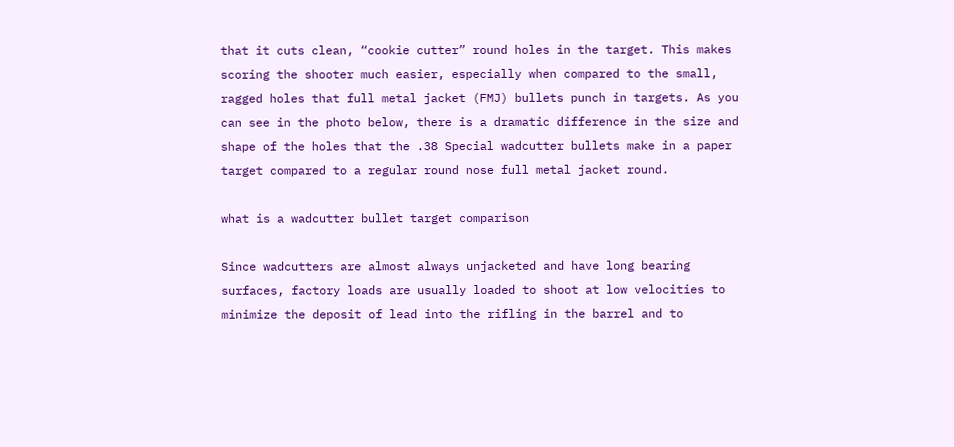that it cuts clean, “cookie cutter” round holes in the target. This makes scoring the shooter much easier, especially when compared to the small, ragged holes that full metal jacket (FMJ) bullets punch in targets. As you can see in the photo below, there is a dramatic difference in the size and shape of the holes that the .38 Special wadcutter bullets make in a paper target compared to a regular round nose full metal jacket round.

what is a wadcutter bullet target comparison

Since wadcutters are almost always unjacketed and have long bearing surfaces, factory loads are usually loaded to shoot at low velocities to minimize the deposit of lead into the rifling in the barrel and to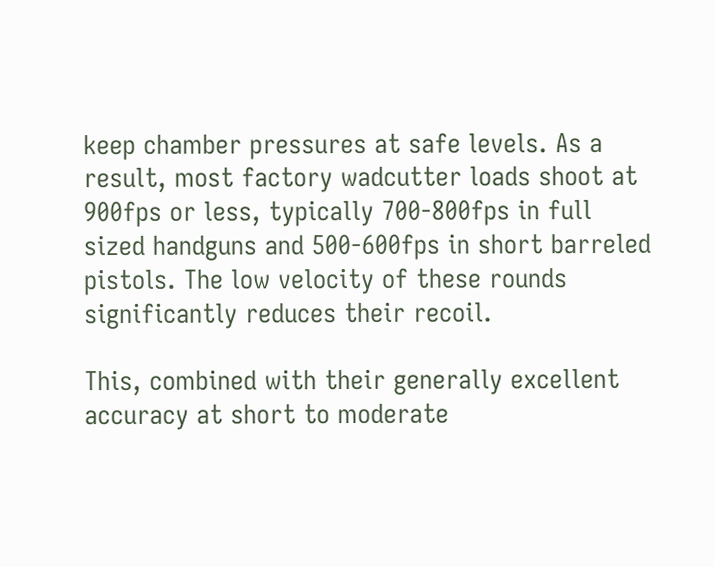keep chamber pressures at safe levels. As a result, most factory wadcutter loads shoot at 900fps or less, typically 700-800fps in full sized handguns and 500-600fps in short barreled pistols. The low velocity of these rounds significantly reduces their recoil.

This, combined with their generally excellent accuracy at short to moderate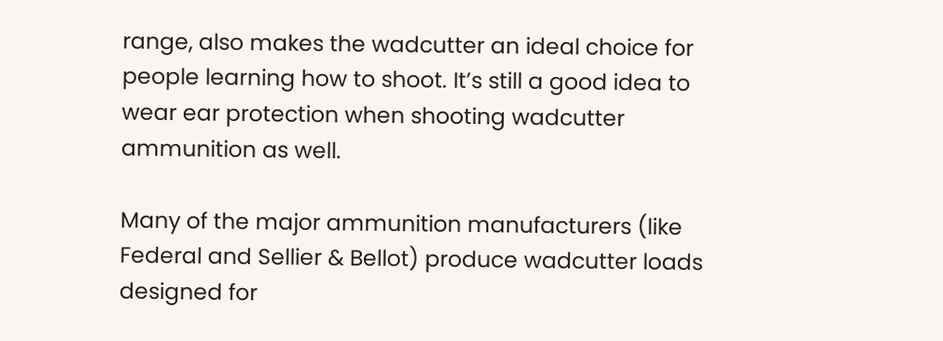range, also makes the wadcutter an ideal choice for people learning how to shoot. It’s still a good idea to wear ear protection when shooting wadcutter ammunition as well.

Many of the major ammunition manufacturers (like Federal and Sellier & Bellot) produce wadcutter loads designed for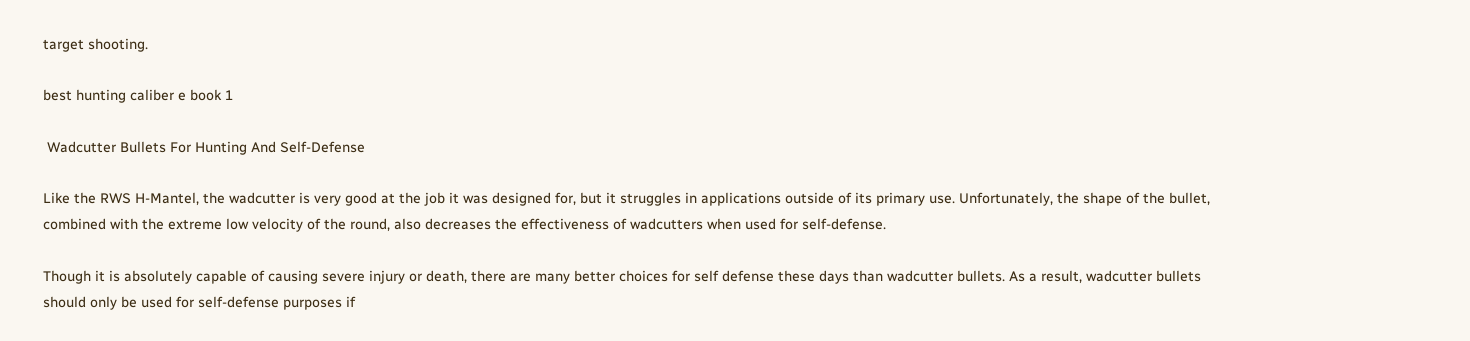target shooting.

best hunting caliber e book 1

 Wadcutter Bullets For Hunting And Self-Defense

Like the RWS H-Mantel, the wadcutter is very good at the job it was designed for, but it struggles in applications outside of its primary use. Unfortunately, the shape of the bullet, combined with the extreme low velocity of the round, also decreases the effectiveness of wadcutters when used for self-defense.

Though it is absolutely capable of causing severe injury or death, there are many better choices for self defense these days than wadcutter bullets. As a result, wadcutter bullets should only be used for self-defense purposes if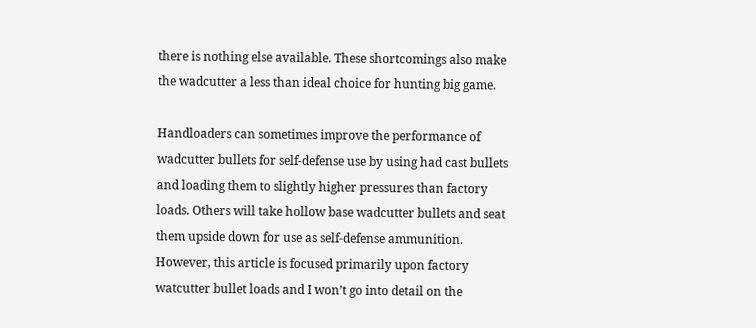there is nothing else available. These shortcomings also make the wadcutter a less than ideal choice for hunting big game.

Handloaders can sometimes improve the performance of wadcutter bullets for self-defense use by using had cast bullets and loading them to slightly higher pressures than factory loads. Others will take hollow base wadcutter bullets and seat them upside down for use as self-defense ammunition. However, this article is focused primarily upon factory watcutter bullet loads and I won’t go into detail on the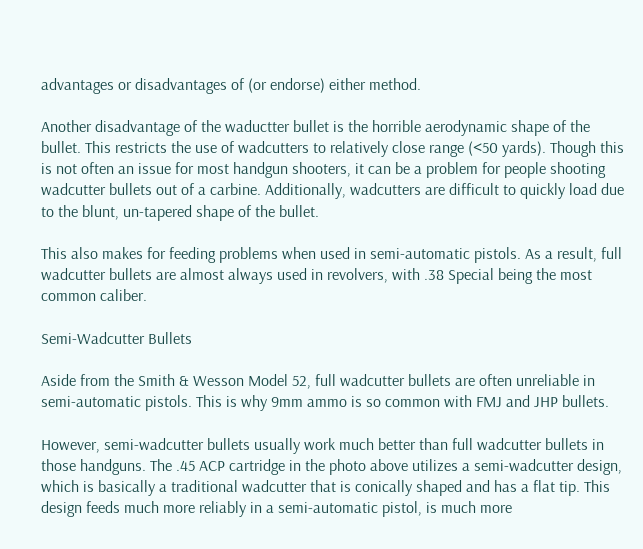advantages or disadvantages of (or endorse) either method.

Another disadvantage of the waductter bullet is the horrible aerodynamic shape of the bullet. This restricts the use of wadcutters to relatively close range (<50 yards). Though this is not often an issue for most handgun shooters, it can be a problem for people shooting wadcutter bullets out of a carbine. Additionally, wadcutters are difficult to quickly load due to the blunt, un-tapered shape of the bullet.

This also makes for feeding problems when used in semi-automatic pistols. As a result, full wadcutter bullets are almost always used in revolvers, with .38 Special being the most common caliber.

Semi-Wadcutter Bullets

Aside from the Smith & Wesson Model 52, full wadcutter bullets are often unreliable in semi-automatic pistols. This is why 9mm ammo is so common with FMJ and JHP bullets.

However, semi-wadcutter bullets usually work much better than full wadcutter bullets in those handguns. The .45 ACP cartridge in the photo above utilizes a semi-wadcutter design, which is basically a traditional wadcutter that is conically shaped and has a flat tip. This design feeds much more reliably in a semi-automatic pistol, is much more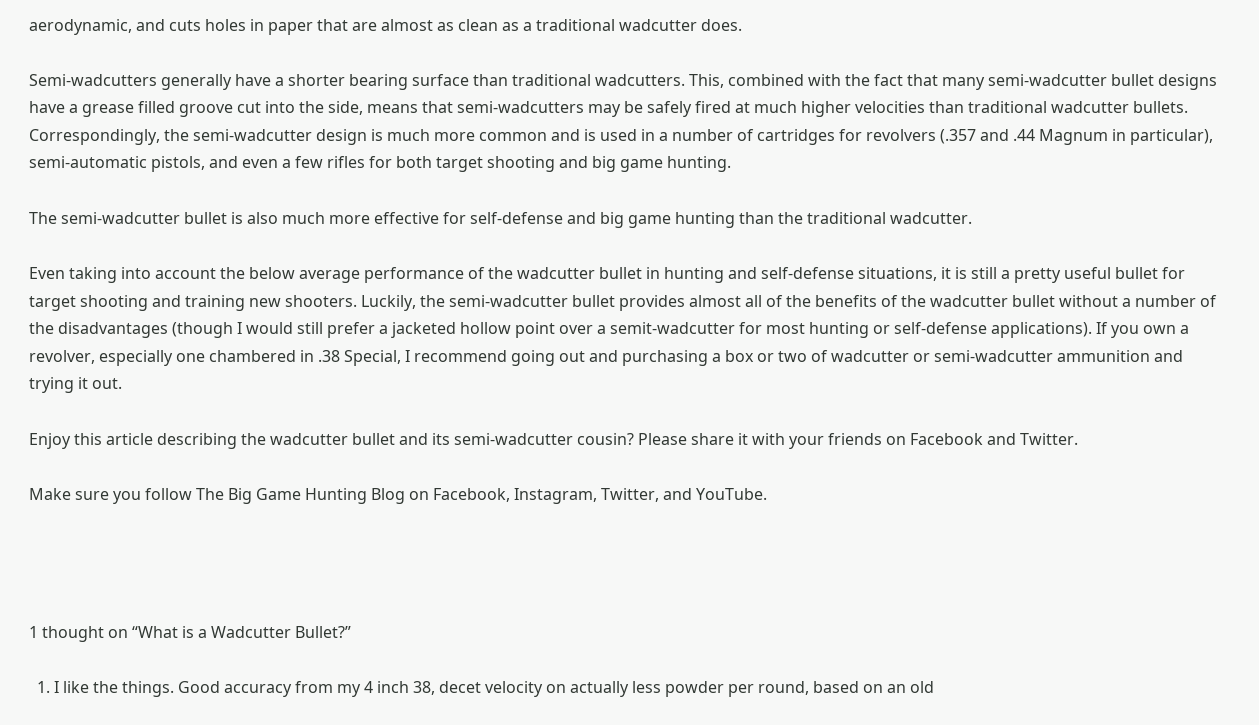aerodynamic, and cuts holes in paper that are almost as clean as a traditional wadcutter does.

Semi-wadcutters generally have a shorter bearing surface than traditional wadcutters. This, combined with the fact that many semi-wadcutter bullet designs have a grease filled groove cut into the side, means that semi-wadcutters may be safely fired at much higher velocities than traditional wadcutter bullets. Correspondingly, the semi-wadcutter design is much more common and is used in a number of cartridges for revolvers (.357 and .44 Magnum in particular), semi-automatic pistols, and even a few rifles for both target shooting and big game hunting.

The semi-wadcutter bullet is also much more effective for self-defense and big game hunting than the traditional wadcutter.

Even taking into account the below average performance of the wadcutter bullet in hunting and self-defense situations, it is still a pretty useful bullet for target shooting and training new shooters. Luckily, the semi-wadcutter bullet provides almost all of the benefits of the wadcutter bullet without a number of the disadvantages (though I would still prefer a jacketed hollow point over a semit-wadcutter for most hunting or self-defense applications). If you own a revolver, especially one chambered in .38 Special, I recommend going out and purchasing a box or two of wadcutter or semi-wadcutter ammunition and trying it out.

Enjoy this article describing the wadcutter bullet and its semi-wadcutter cousin? Please share it with your friends on Facebook and Twitter.

Make sure you follow The Big Game Hunting Blog on Facebook, Instagram, Twitter, and YouTube.




1 thought on “What is a Wadcutter Bullet?”

  1. I like the things. Good accuracy from my 4 inch 38, decet velocity on actually less powder per round, based on an old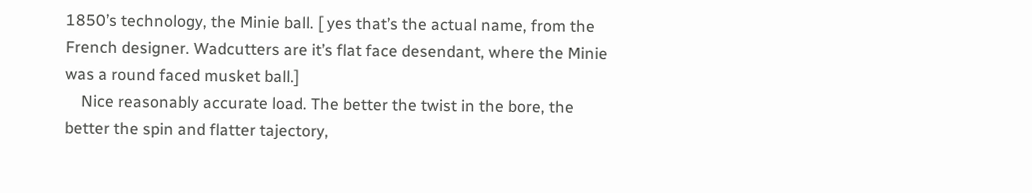1850’s technology, the Minie ball. [ yes that’s the actual name, from the French designer. Wadcutters are it’s flat face desendant, where the Minie was a round faced musket ball.]
    Nice reasonably accurate load. The better the twist in the bore, the better the spin and flatter tajectory,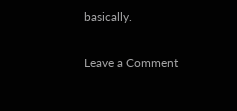basically.


Leave a Comment